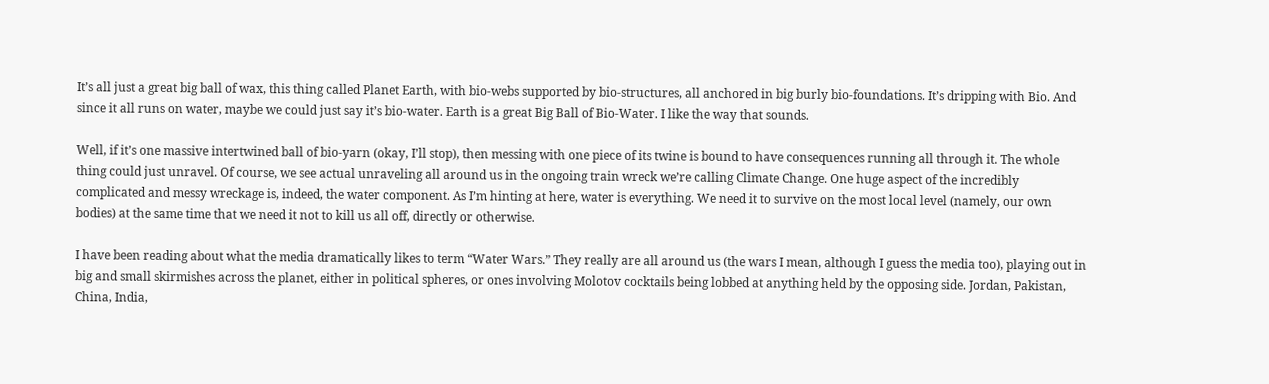It’s all just a great big ball of wax, this thing called Planet Earth, with bio-webs supported by bio-structures, all anchored in big burly bio-foundations. It’s dripping with Bio. And since it all runs on water, maybe we could just say it’s bio-water. Earth is a great Big Ball of Bio-Water. I like the way that sounds.

Well, if it’s one massive intertwined ball of bio-yarn (okay, I’ll stop), then messing with one piece of its twine is bound to have consequences running all through it. The whole thing could just unravel. Of course, we see actual unraveling all around us in the ongoing train wreck we’re calling Climate Change. One huge aspect of the incredibly complicated and messy wreckage is, indeed, the water component. As I’m hinting at here, water is everything. We need it to survive on the most local level (namely, our own bodies) at the same time that we need it not to kill us all off, directly or otherwise.

I have been reading about what the media dramatically likes to term “Water Wars.” They really are all around us (the wars I mean, although I guess the media too), playing out in big and small skirmishes across the planet, either in political spheres, or ones involving Molotov cocktails being lobbed at anything held by the opposing side. Jordan, Pakistan, China, India,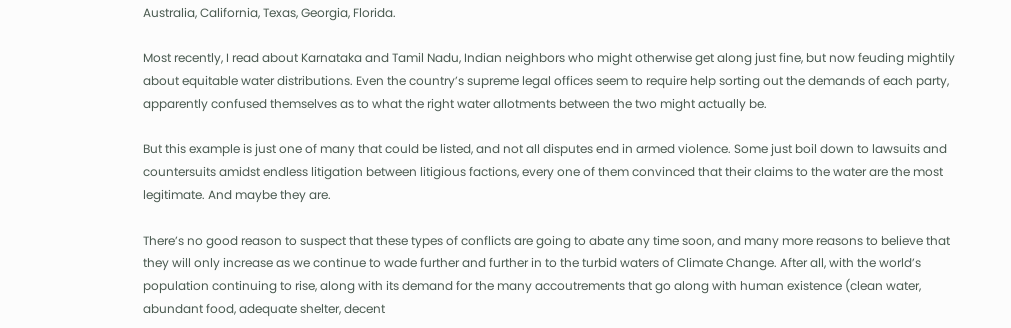Australia, California, Texas, Georgia, Florida.

Most recently, I read about Karnataka and Tamil Nadu, Indian neighbors who might otherwise get along just fine, but now feuding mightily about equitable water distributions. Even the country’s supreme legal offices seem to require help sorting out the demands of each party, apparently confused themselves as to what the right water allotments between the two might actually be.

But this example is just one of many that could be listed, and not all disputes end in armed violence. Some just boil down to lawsuits and countersuits amidst endless litigation between litigious factions, every one of them convinced that their claims to the water are the most legitimate. And maybe they are.

There’s no good reason to suspect that these types of conflicts are going to abate any time soon, and many more reasons to believe that they will only increase as we continue to wade further and further in to the turbid waters of Climate Change. After all, with the world’s population continuing to rise, along with its demand for the many accoutrements that go along with human existence (clean water, abundant food, adequate shelter, decent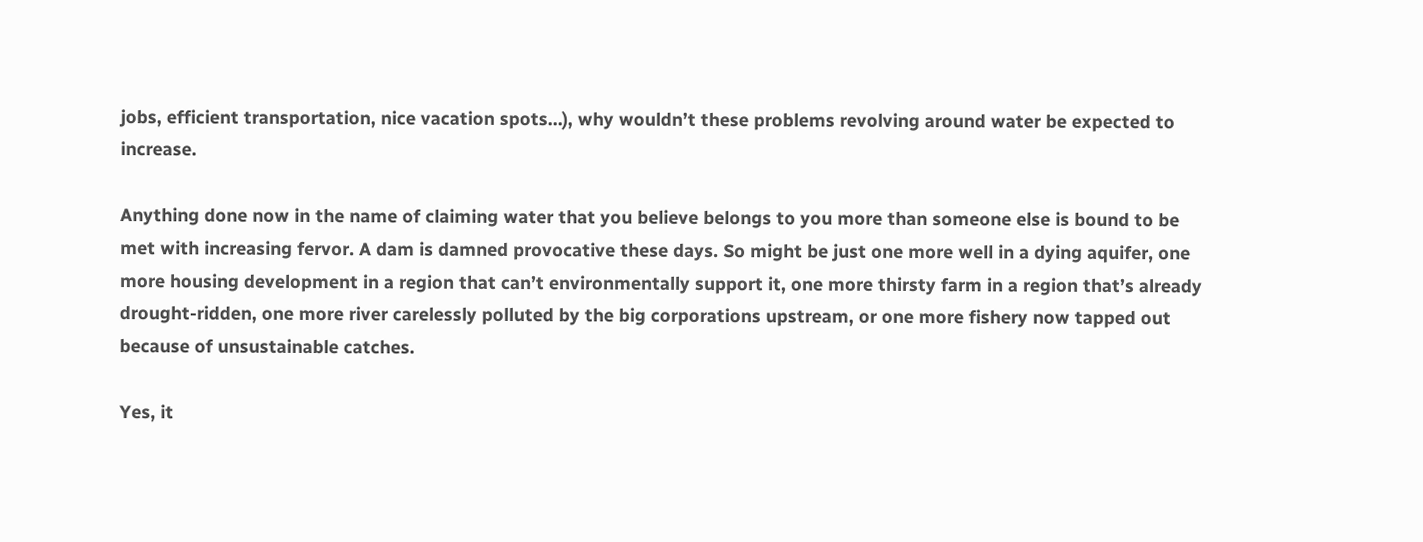jobs, efficient transportation, nice vacation spots…), why wouldn’t these problems revolving around water be expected to increase.

Anything done now in the name of claiming water that you believe belongs to you more than someone else is bound to be met with increasing fervor. A dam is damned provocative these days. So might be just one more well in a dying aquifer, one more housing development in a region that can’t environmentally support it, one more thirsty farm in a region that’s already drought-ridden, one more river carelessly polluted by the big corporations upstream, or one more fishery now tapped out because of unsustainable catches.

Yes, it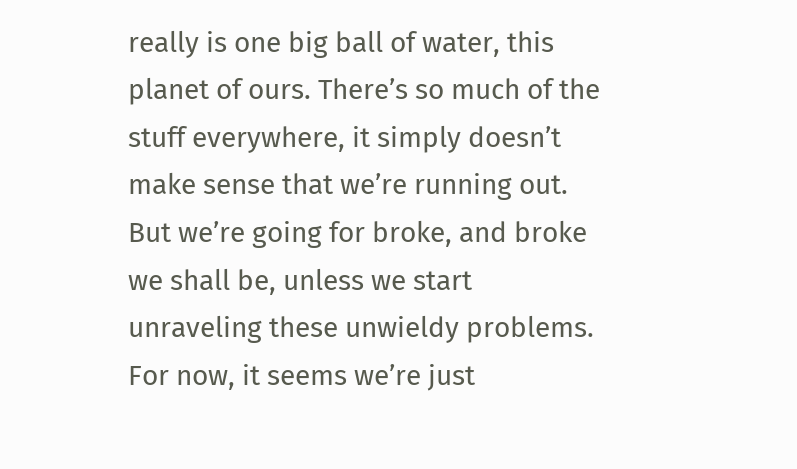really is one big ball of water, this planet of ours. There’s so much of the stuff everywhere, it simply doesn’t make sense that we’re running out. But we’re going for broke, and broke we shall be, unless we start unraveling these unwieldy problems. For now, it seems we’re just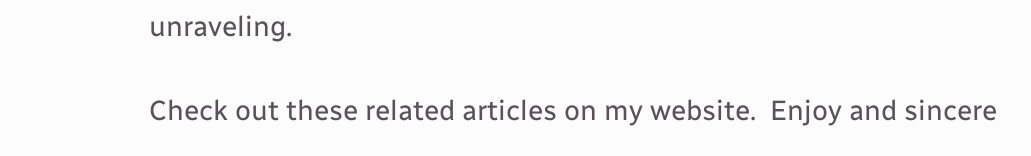unraveling.

Check out these related articles on my website.  Enjoy and sincere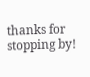thanks for stopping by!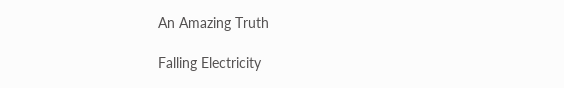An Amazing Truth

Falling Electricity